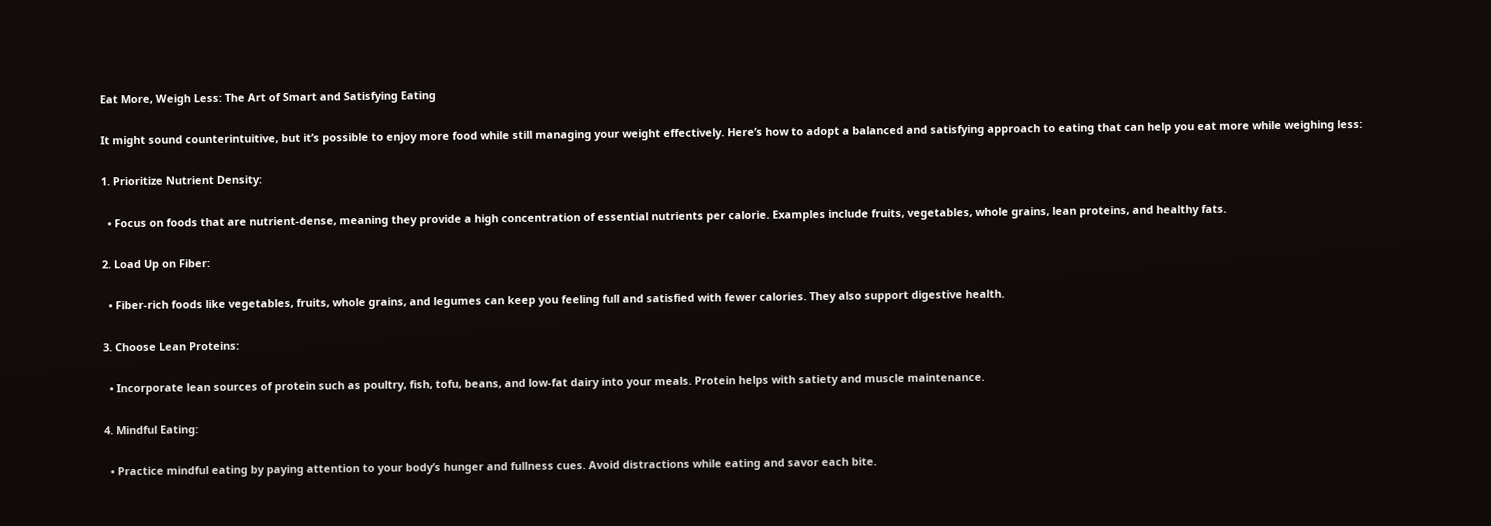Eat More, Weigh Less: The Art of Smart and Satisfying Eating

It might sound counterintuitive, but it’s possible to enjoy more food while still managing your weight effectively. Here’s how to adopt a balanced and satisfying approach to eating that can help you eat more while weighing less:

1. Prioritize Nutrient Density:

  • Focus on foods that are nutrient-dense, meaning they provide a high concentration of essential nutrients per calorie. Examples include fruits, vegetables, whole grains, lean proteins, and healthy fats.

2. Load Up on Fiber:

  • Fiber-rich foods like vegetables, fruits, whole grains, and legumes can keep you feeling full and satisfied with fewer calories. They also support digestive health.

3. Choose Lean Proteins:

  • Incorporate lean sources of protein such as poultry, fish, tofu, beans, and low-fat dairy into your meals. Protein helps with satiety and muscle maintenance.

4. Mindful Eating:

  • Practice mindful eating by paying attention to your body’s hunger and fullness cues. Avoid distractions while eating and savor each bite.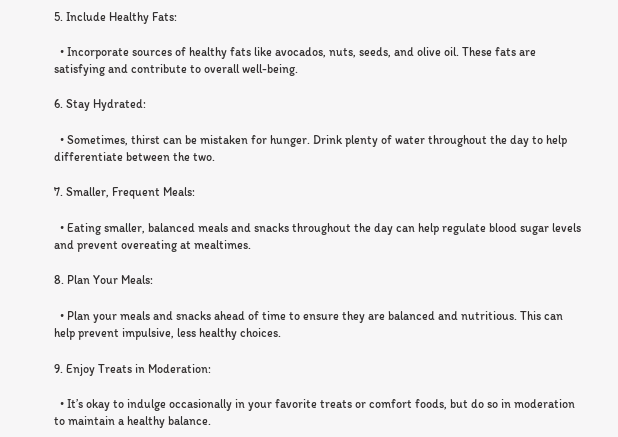5. Include Healthy Fats:

  • Incorporate sources of healthy fats like avocados, nuts, seeds, and olive oil. These fats are satisfying and contribute to overall well-being.

6. Stay Hydrated:

  • Sometimes, thirst can be mistaken for hunger. Drink plenty of water throughout the day to help differentiate between the two.

7. Smaller, Frequent Meals:

  • Eating smaller, balanced meals and snacks throughout the day can help regulate blood sugar levels and prevent overeating at mealtimes.

8. Plan Your Meals:

  • Plan your meals and snacks ahead of time to ensure they are balanced and nutritious. This can help prevent impulsive, less healthy choices.

9. Enjoy Treats in Moderation:

  • It’s okay to indulge occasionally in your favorite treats or comfort foods, but do so in moderation to maintain a healthy balance.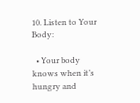10. Listen to Your Body:

  • Your body knows when it’s hungry and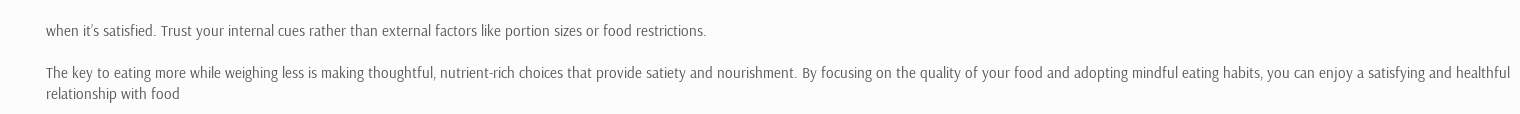when it’s satisfied. Trust your internal cues rather than external factors like portion sizes or food restrictions.

The key to eating more while weighing less is making thoughtful, nutrient-rich choices that provide satiety and nourishment. By focusing on the quality of your food and adopting mindful eating habits, you can enjoy a satisfying and healthful relationship with food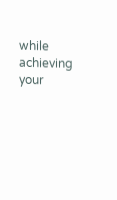while achieving your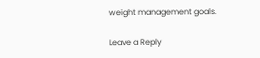weight management goals.

Leave a Reply